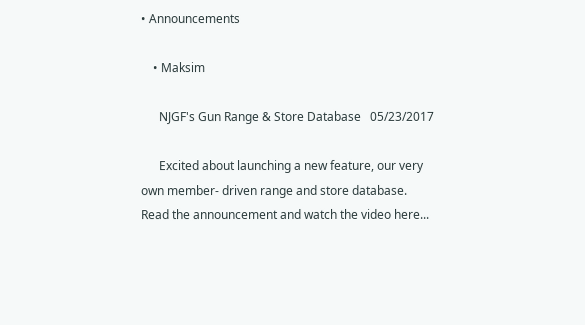• Announcements

    • Maksim

      NJGF's Gun Range & Store Database   05/23/2017

      Excited about launching a new feature, our very own member- driven range and store database.  Read the announcement and watch the video here...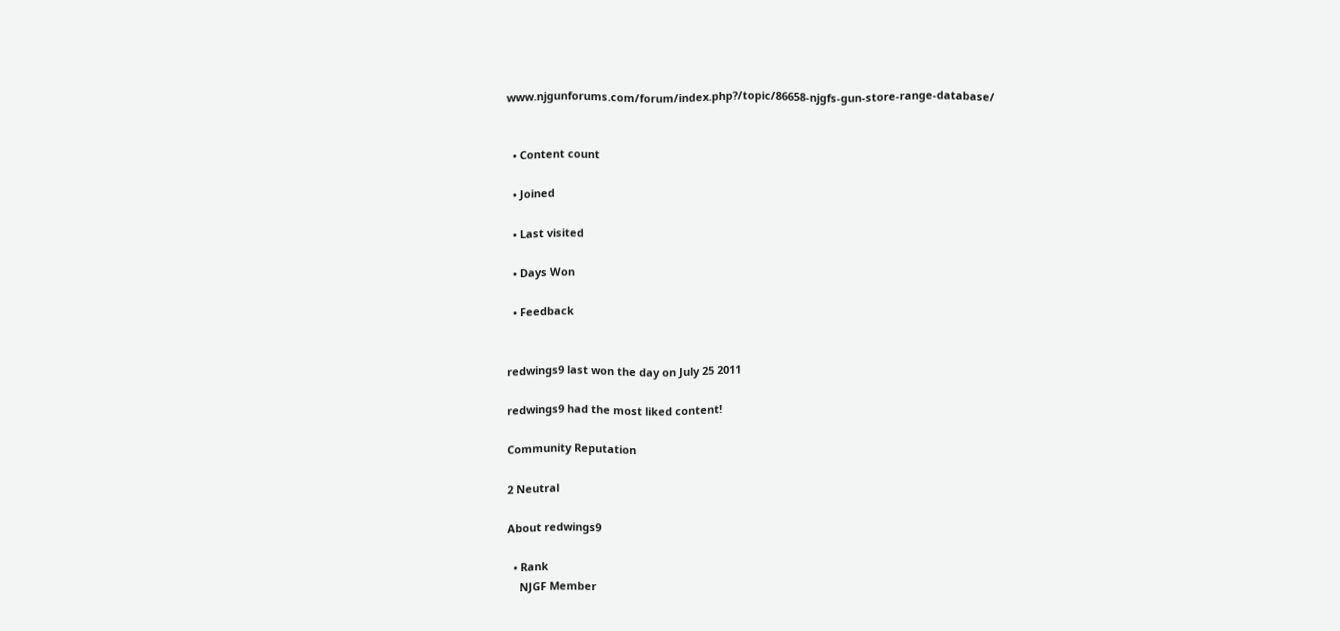www.njgunforums.com/forum/index.php?/topic/86658-njgfs-gun-store-range-database/


  • Content count

  • Joined

  • Last visited

  • Days Won

  • Feedback


redwings9 last won the day on July 25 2011

redwings9 had the most liked content!

Community Reputation

2 Neutral

About redwings9

  • Rank
    NJGF Member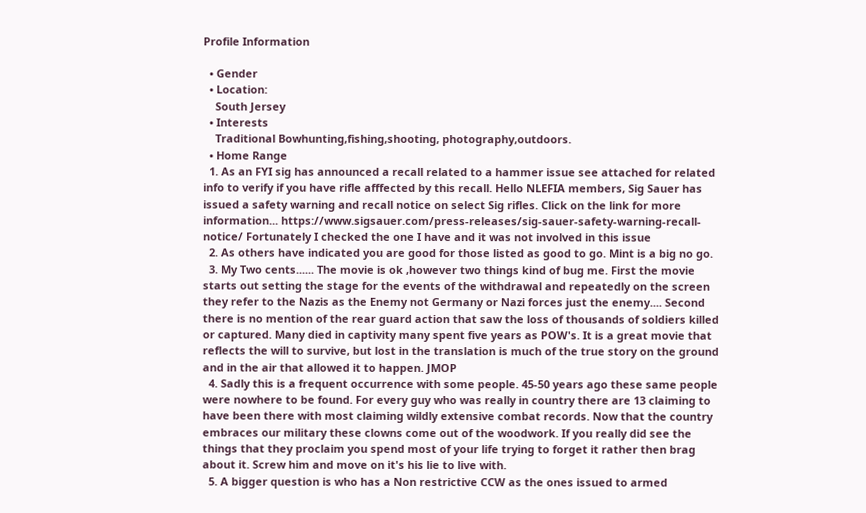Profile Information

  • Gender
  • Location:
    South Jersey
  • Interests
    Traditional Bowhunting,fishing,shooting, photography,outdoors.
  • Home Range
  1. As an FYI sig has announced a recall related to a hammer issue see attached for related info to verify if you have rifle afffected by this recall. Hello NLEFIA members, Sig Sauer has issued a safety warning and recall notice on select Sig rifles. Click on the link for more information... https://www.sigsauer.com/press-releases/sig-sauer-safety-warning-recall-notice/ Fortunately I checked the one I have and it was not involved in this issue
  2. As others have indicated you are good for those listed as good to go. Mint is a big no go.
  3. My Two cents...... The movie is ok ,however two things kind of bug me. First the movie starts out setting the stage for the events of the withdrawal and repeatedly on the screen they refer to the Nazis as the Enemy not Germany or Nazi forces just the enemy.... Second there is no mention of the rear guard action that saw the loss of thousands of soldiers killed or captured. Many died in captivity many spent five years as POW's. It is a great movie that reflects the will to survive, but lost in the translation is much of the true story on the ground and in the air that allowed it to happen. JMOP
  4. Sadly this is a frequent occurrence with some people. 45-50 years ago these same people were nowhere to be found. For every guy who was really in country there are 13 claiming to have been there with most claiming wildly extensive combat records. Now that the country embraces our military these clowns come out of the woodwork. If you really did see the things that they proclaim you spend most of your life trying to forget it rather then brag about it. Screw him and move on it's his lie to live with.
  5. A bigger question is who has a Non restrictive CCW as the ones issued to armed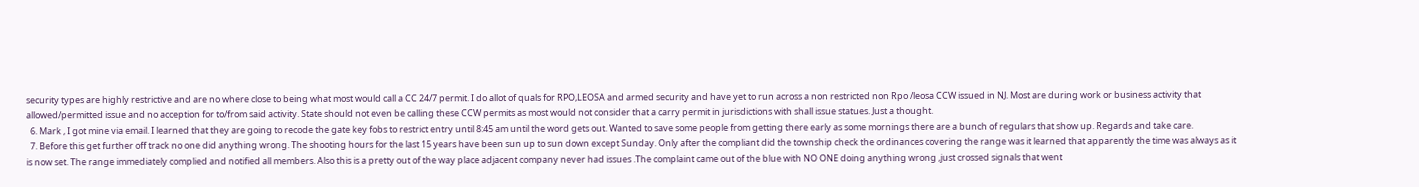security types are highly restrictive and are no where close to being what most would call a CC 24/7 permit. I do allot of quals for RPO,LEOSA and armed security and have yet to run across a non restricted non Rpo /leosa CCW issued in NJ. Most are during work or business activity that allowed/permitted issue and no acception for to/from said activity. State should not even be calling these CCW permits as most would not consider that a carry permit in jurisdictions with shall issue statues. Just a thought.
  6. Mark , I got mine via email. I learned that they are going to recode the gate key fobs to restrict entry until 8:45 am until the word gets out. Wanted to save some people from getting there early as some mornings there are a bunch of regulars that show up. Regards and take care.
  7. Before this get further off track no one did anything wrong. The shooting hours for the last 15 years have been sun up to sun down except Sunday. Only after the compliant did the township check the ordinances covering the range was it learned that apparently the time was always as it is now set. The range immediately complied and notified all members. Also this is a pretty out of the way place adjacent company never had issues .The complaint came out of the blue with NO ONE doing anything wrong ,just crossed signals that went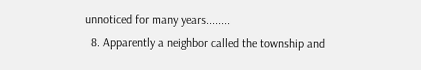unnoticed for many years........
  8. Apparently a neighbor called the township and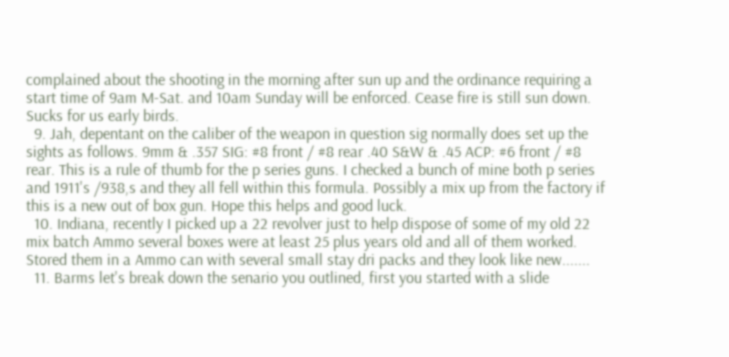complained about the shooting in the morning after sun up and the ordinance requiring a start time of 9am M-Sat. and 10am Sunday will be enforced. Cease fire is still sun down. Sucks for us early birds.
  9. Jah, depentant on the caliber of the weapon in question sig normally does set up the sights as follows. 9mm & .357 SIG: #8 front / #8 rear .40 S&W & .45 ACP: #6 front / #8 rear. This is a rule of thumb for the p series guns. I checked a bunch of mine both p series and 1911's /938,s and they all fell within this formula. Possibly a mix up from the factory if this is a new out of box gun. Hope this helps and good luck.
  10. Indiana, recently I picked up a 22 revolver just to help dispose of some of my old 22 mix batch Ammo several boxes were at least 25 plus years old and all of them worked. Stored them in a Ammo can with several small stay dri packs and they look like new.......
  11. Barms let's break down the senario you outlined, first you started with a slide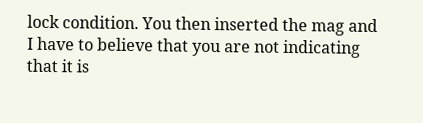lock condition. You then inserted the mag and I have to believe that you are not indicating that it is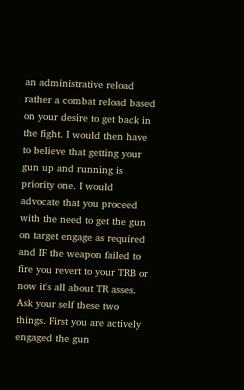an administrative reload rather a combat reload based on your desire to get back in the fight. I would then have to believe that getting your gun up and running is priority one. I would advocate that you proceed with the need to get the gun on target engage as required and IF the weapon failed to fire you revert to your TRB or now it's all about TR asses. Ask your self these two things. First you are actively engaged the gun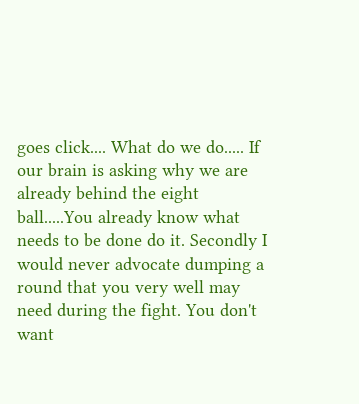goes click.... What do we do..... If our brain is asking why we are already behind the eight ball.....You already know what needs to be done do it. Secondly I would never advocate dumping a round that you very well may need during the fight. You don't want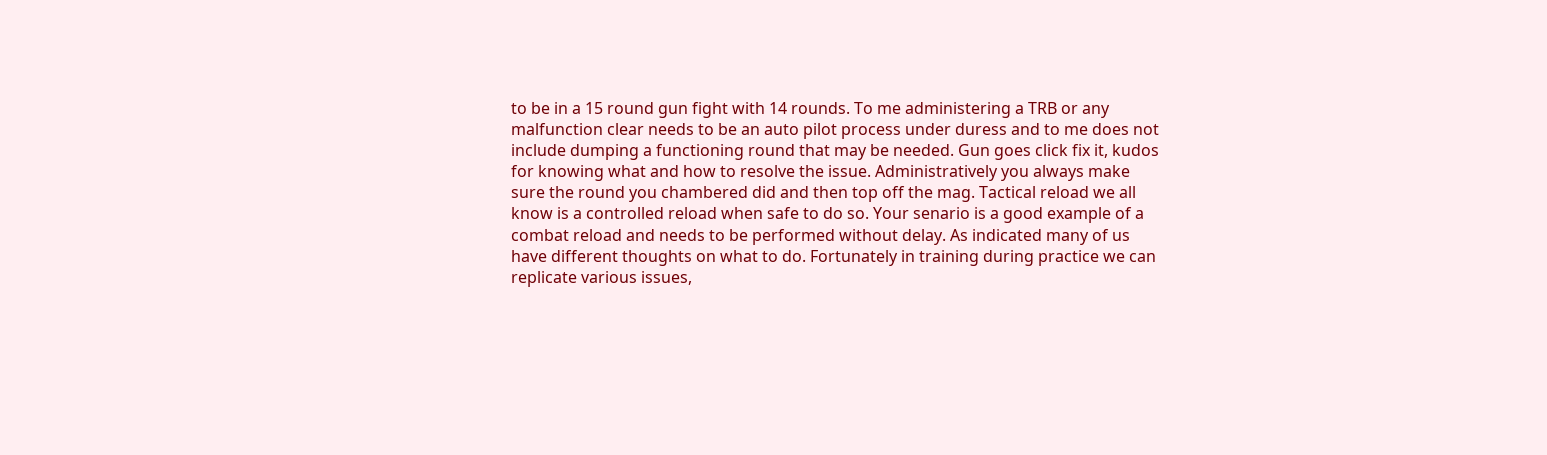to be in a 15 round gun fight with 14 rounds. To me administering a TRB or any malfunction clear needs to be an auto pilot process under duress and to me does not include dumping a functioning round that may be needed. Gun goes click fix it, kudos for knowing what and how to resolve the issue. Administratively you always make sure the round you chambered did and then top off the mag. Tactical reload we all know is a controlled reload when safe to do so. Your senario is a good example of a combat reload and needs to be performed without delay. As indicated many of us have different thoughts on what to do. Fortunately in training during practice we can replicate various issues,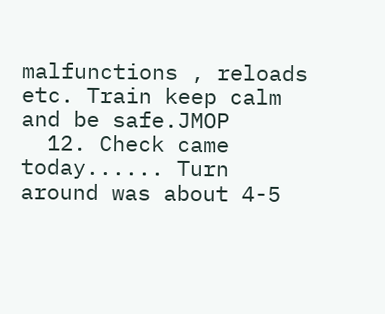malfunctions , reloads etc. Train keep calm and be safe.JMOP
  12. Check came today...... Turn around was about 4-5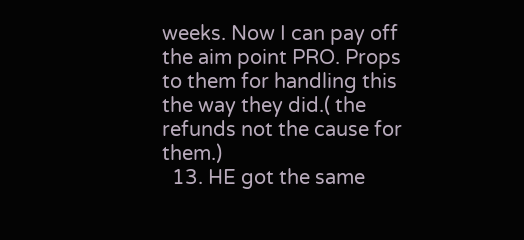weeks. Now I can pay off the aim point PRO. Props to them for handling this the way they did.( the refunds not the cause for them.)
  13. HE got the same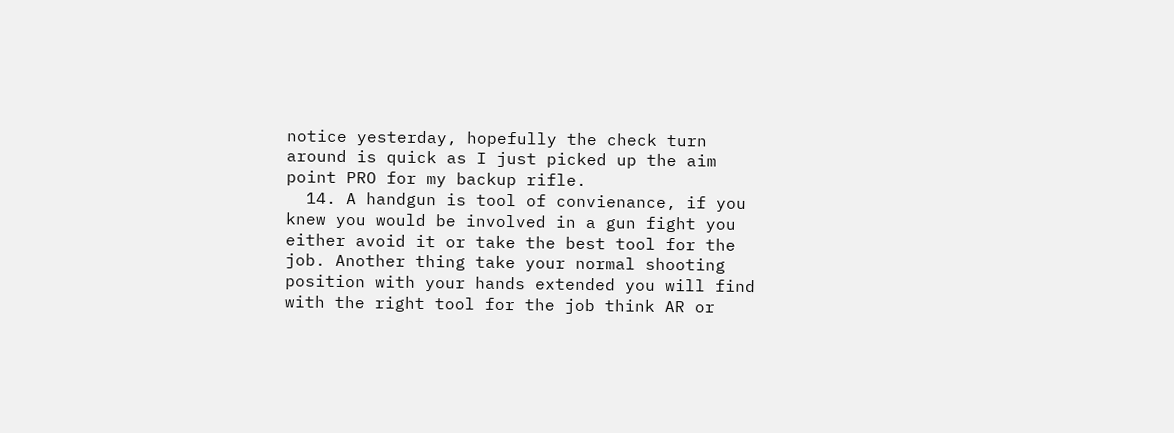notice yesterday, hopefully the check turn around is quick as I just picked up the aim point PRO for my backup rifle.
  14. A handgun is tool of convienance, if you knew you would be involved in a gun fight you either avoid it or take the best tool for the job. Another thing take your normal shooting position with your hands extended you will find with the right tool for the job think AR or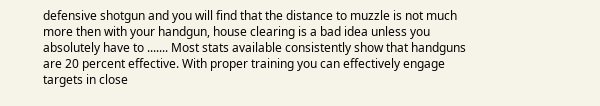defensive shotgun and you will find that the distance to muzzle is not much more then with your handgun, house clearing is a bad idea unless you absolutely have to ....... Most stats available consistently show that handguns are 20 percent effective. With proper training you can effectively engage targets in close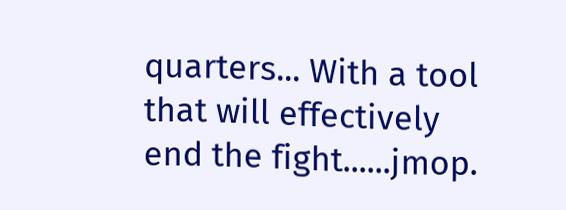quarters... With a tool that will effectively end the fight......jmop.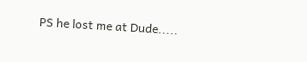PS he lost me at Dude.....